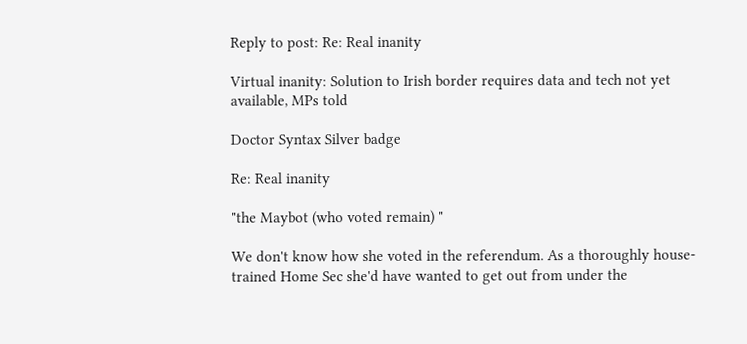Reply to post: Re: Real inanity

Virtual inanity: Solution to Irish border requires data and tech not yet available, MPs told

Doctor Syntax Silver badge

Re: Real inanity

"the Maybot (who voted remain) "

We don't know how she voted in the referendum. As a thoroughly house-trained Home Sec she'd have wanted to get out from under the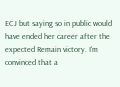ECJ but saying so in public would have ended her career after the expected Remain victory. I'm convinced that a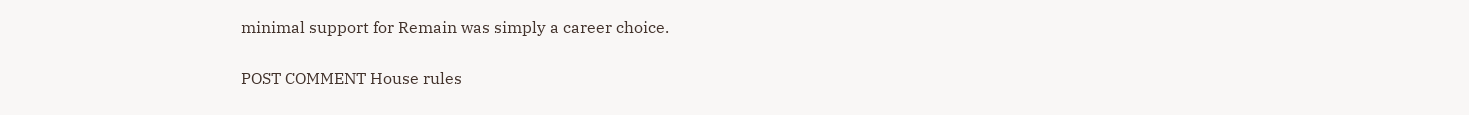minimal support for Remain was simply a career choice.

POST COMMENT House rules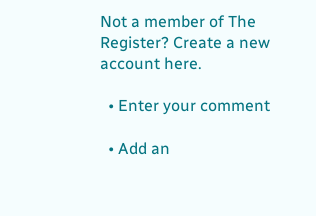Not a member of The Register? Create a new account here.

  • Enter your comment

  • Add an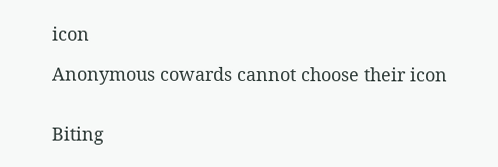icon

Anonymous cowards cannot choose their icon


Biting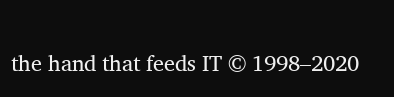the hand that feeds IT © 1998–2020